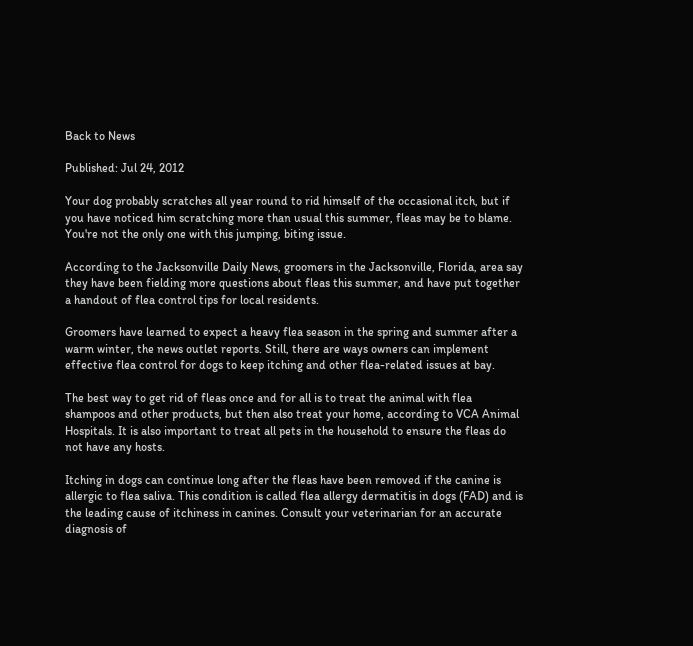Back to News

Published: Jul 24, 2012

Your dog probably scratches all year round to rid himself of the occasional itch, but if you have noticed him scratching more than usual this summer, fleas may be to blame. You're not the only one with this jumping, biting issue.

According to the Jacksonville Daily News, groomers in the Jacksonville, Florida, area say they have been fielding more questions about fleas this summer, and have put together a handout of flea control tips for local residents.

Groomers have learned to expect a heavy flea season in the spring and summer after a warm winter, the news outlet reports. Still, there are ways owners can implement effective flea control for dogs to keep itching and other flea-related issues at bay.

The best way to get rid of fleas once and for all is to treat the animal with flea shampoos and other products, but then also treat your home, according to VCA Animal Hospitals. It is also important to treat all pets in the household to ensure the fleas do not have any hosts.

Itching in dogs can continue long after the fleas have been removed if the canine is allergic to flea saliva. This condition is called flea allergy dermatitis in dogs (FAD) and is the leading cause of itchiness in canines. Consult your veterinarian for an accurate diagnosis of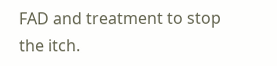FAD and treatment to stop the itch.